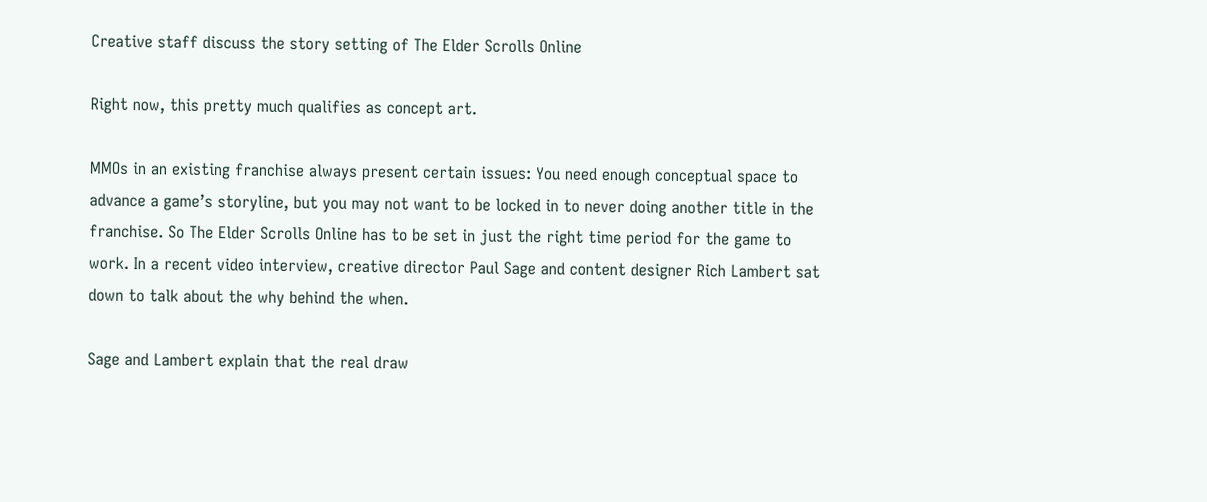Creative staff discuss the story setting of The Elder Scrolls Online

Right now, this pretty much qualifies as concept art.

MMOs in an existing franchise always present certain issues: You need enough conceptual space to advance a game’s storyline, but you may not want to be locked in to never doing another title in the franchise. So The Elder Scrolls Online has to be set in just the right time period for the game to work. In a recent video interview, creative director Paul Sage and content designer Rich Lambert sat down to talk about the why behind the when.

Sage and Lambert explain that the real draw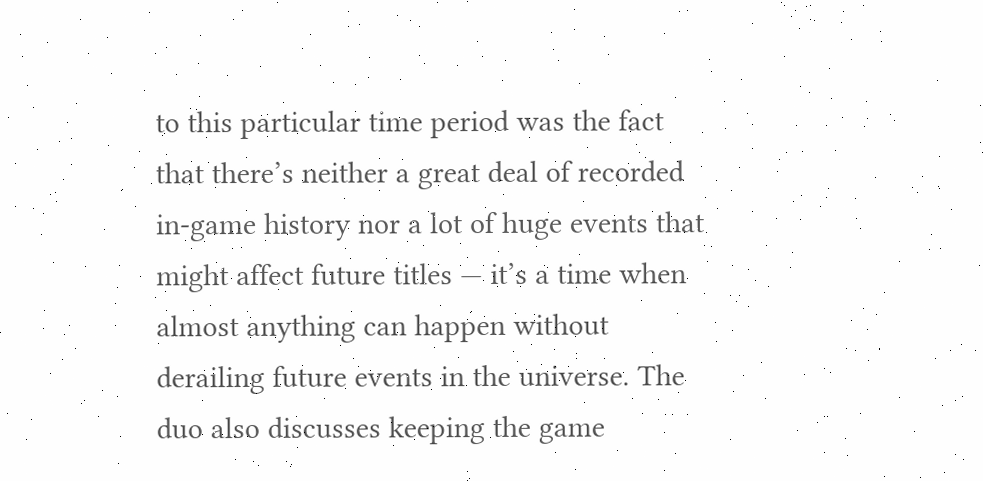to this particular time period was the fact that there’s neither a great deal of recorded in-game history nor a lot of huge events that might affect future titles — it’s a time when almost anything can happen without derailing future events in the universe. The duo also discusses keeping the game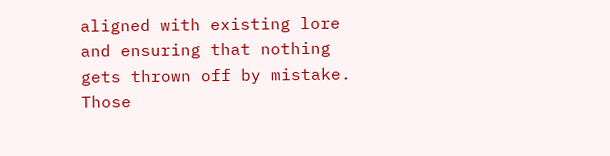aligned with existing lore and ensuring that nothing gets thrown off by mistake. Those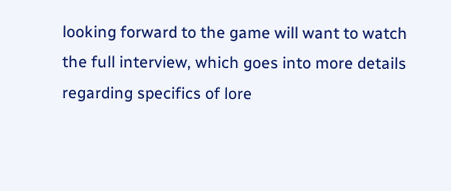looking forward to the game will want to watch the full interview, which goes into more details regarding specifics of lore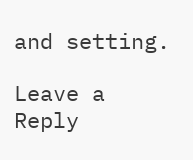and setting.

Leave a Reply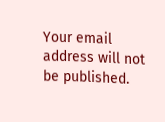Your email address will not be published.